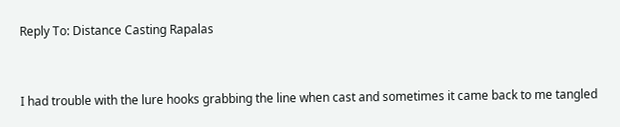Reply To: Distance Casting Rapalas


I had trouble with the lure hooks grabbing the line when cast and sometimes it came back to me tangled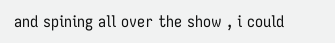and spining all over the show , i could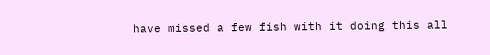have missed a few fish with it doing this all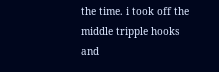the time. i took off the middle tripple hooks and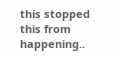this stopped this from happening..